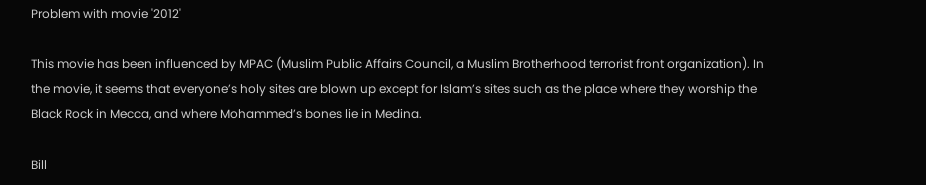Problem with movie '2012'

This movie has been influenced by MPAC (Muslim Public Affairs Council, a Muslim Brotherhood terrorist front organization). In the movie, it seems that everyone’s holy sites are blown up except for Islam’s sites such as the place where they worship the Black Rock in Mecca, and where Mohammed’s bones lie in Medina.

Bill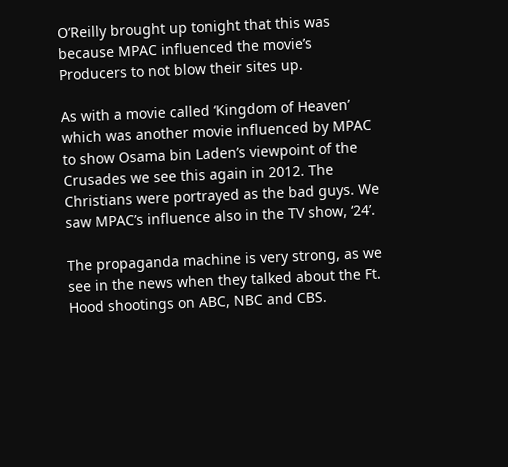O’Reilly brought up tonight that this was because MPAC influenced the movie’s Producers to not blow their sites up.

As with a movie called ‘Kingdom of Heaven’ which was another movie influenced by MPAC to show Osama bin Laden’s viewpoint of the Crusades we see this again in 2012. The Christians were portrayed as the bad guys. We saw MPAC’s influence also in the TV show, ‘24’.

The propaganda machine is very strong, as we see in the news when they talked about the Ft. Hood shootings on ABC, NBC and CBS.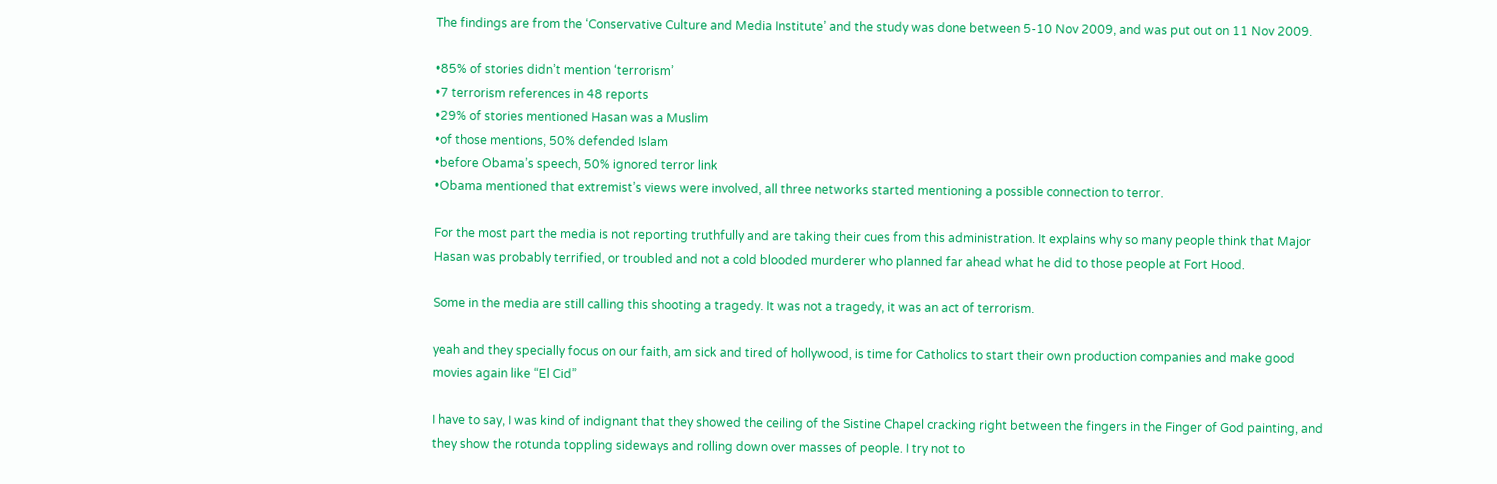The findings are from the ‘Conservative Culture and Media Institute’ and the study was done between 5-10 Nov 2009, and was put out on 11 Nov 2009.

•85% of stories didn’t mention ‘terrorism’
•7 terrorism references in 48 reports
•29% of stories mentioned Hasan was a Muslim
•of those mentions, 50% defended Islam
•before Obama’s speech, 50% ignored terror link
•Obama mentioned that extremist’s views were involved, all three networks started mentioning a possible connection to terror.

For the most part the media is not reporting truthfully and are taking their cues from this administration. It explains why so many people think that Major Hasan was probably terrified, or troubled and not a cold blooded murderer who planned far ahead what he did to those people at Fort Hood.

Some in the media are still calling this shooting a tragedy. It was not a tragedy, it was an act of terrorism.

yeah and they specially focus on our faith, am sick and tired of hollywood, is time for Catholics to start their own production companies and make good movies again like “El Cid”

I have to say, I was kind of indignant that they showed the ceiling of the Sistine Chapel cracking right between the fingers in the Finger of God painting, and they show the rotunda toppling sideways and rolling down over masses of people. I try not to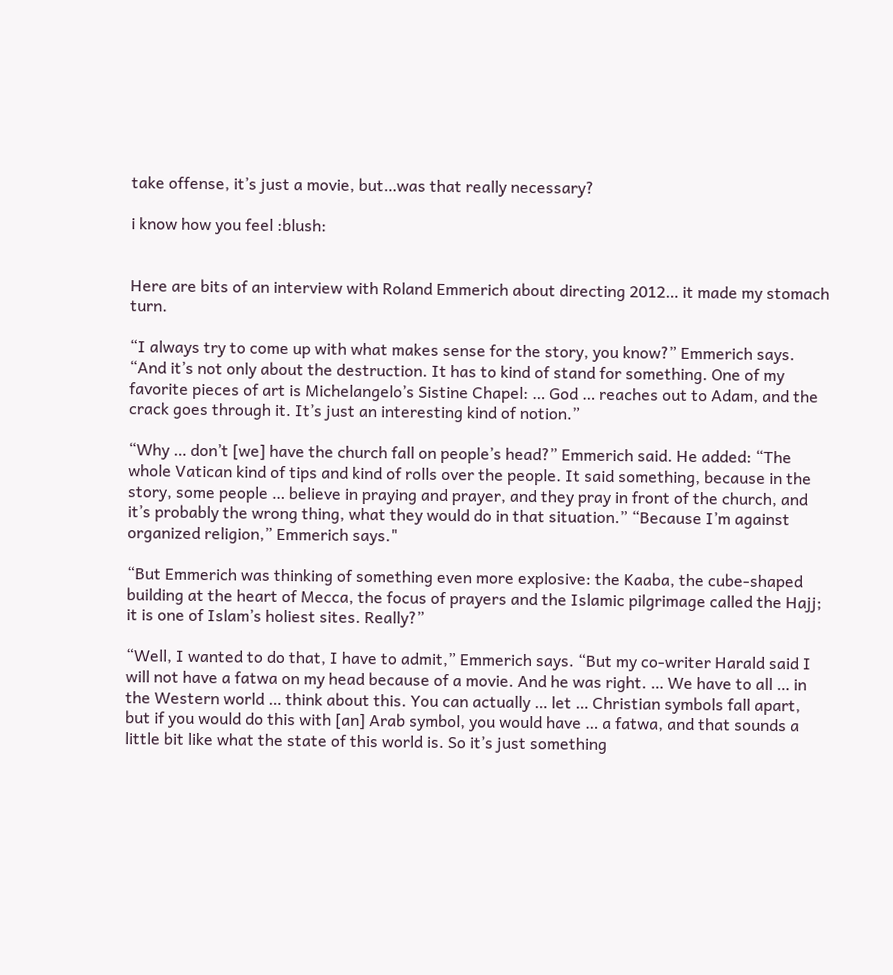take offense, it’s just a movie, but…was that really necessary?

i know how you feel :blush:


Here are bits of an interview with Roland Emmerich about directing 2012… it made my stomach turn.

“I always try to come up with what makes sense for the story, you know?” Emmerich says. “And it’s not only about the destruction. It has to kind of stand for something. One of my favorite pieces of art is Michelangelo’s Sistine Chapel: … God … reaches out to Adam, and the crack goes through it. It’s just an interesting kind of notion.”

“Why … don’t [we] have the church fall on people’s head?” Emmerich said. He added: “The whole Vatican kind of tips and kind of rolls over the people. It said something, because in the story, some people … believe in praying and prayer, and they pray in front of the church, and it’s probably the wrong thing, what they would do in that situation.” “Because I’m against organized religion,” Emmerich says."

“But Emmerich was thinking of something even more explosive: the Kaaba, the cube-shaped building at the heart of Mecca, the focus of prayers and the Islamic pilgrimage called the Hajj; it is one of Islam’s holiest sites. Really?”

“Well, I wanted to do that, I have to admit,” Emmerich says. “But my co-writer Harald said I will not have a fatwa on my head because of a movie. And he was right. … We have to all … in the Western world … think about this. You can actually … let … Christian symbols fall apart, but if you would do this with [an] Arab symbol, you would have … a fatwa, and that sounds a little bit like what the state of this world is. So it’s just something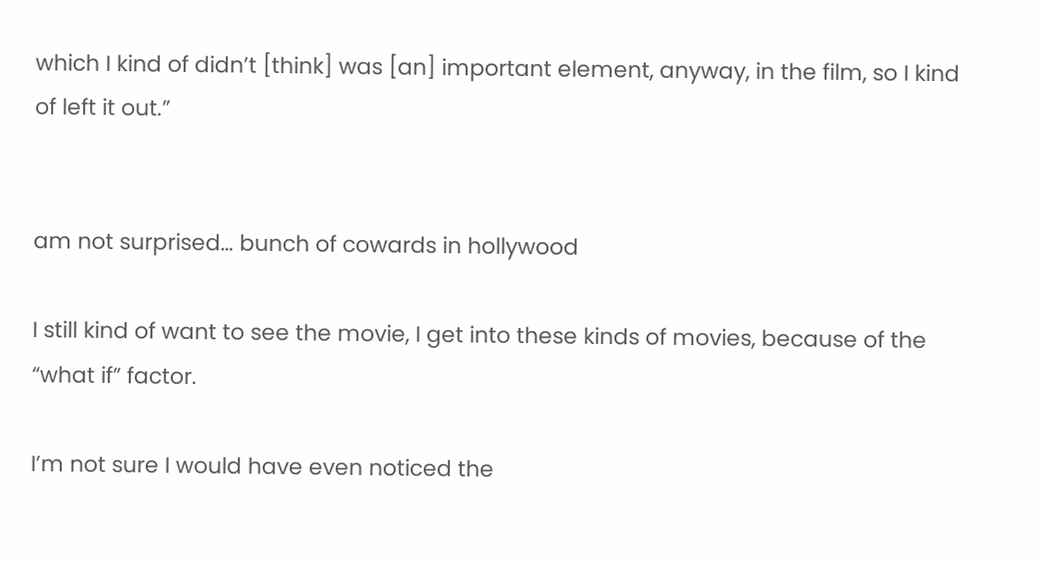which I kind of didn’t [think] was [an] important element, anyway, in the film, so I kind of left it out.”


am not surprised… bunch of cowards in hollywood

I still kind of want to see the movie, I get into these kinds of movies, because of the “what if” factor.

I’m not sure I would have even noticed the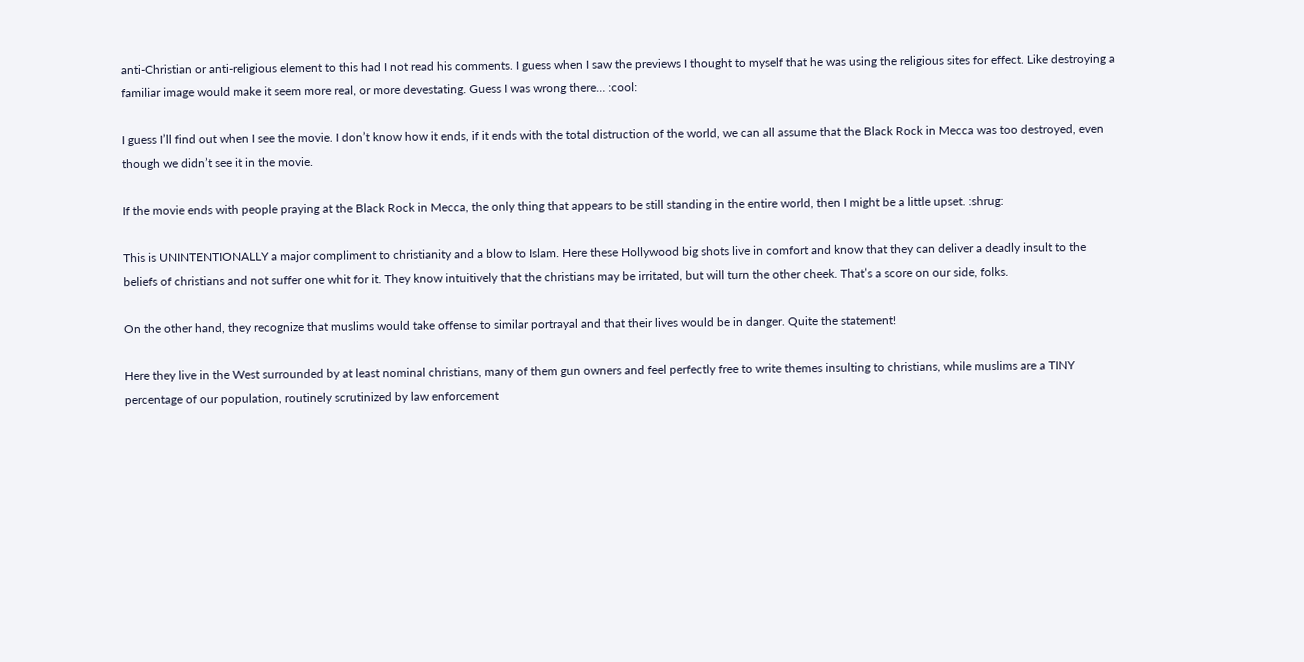anti-Christian or anti-religious element to this had I not read his comments. I guess when I saw the previews I thought to myself that he was using the religious sites for effect. Like destroying a familiar image would make it seem more real, or more devestating. Guess I was wrong there… :cool:

I guess I’ll find out when I see the movie. I don’t know how it ends, if it ends with the total distruction of the world, we can all assume that the Black Rock in Mecca was too destroyed, even though we didn’t see it in the movie.

If the movie ends with people praying at the Black Rock in Mecca, the only thing that appears to be still standing in the entire world, then I might be a little upset. :shrug:

This is UNINTENTIONALLY a major compliment to christianity and a blow to Islam. Here these Hollywood big shots live in comfort and know that they can deliver a deadly insult to the beliefs of christians and not suffer one whit for it. They know intuitively that the christians may be irritated, but will turn the other cheek. That’s a score on our side, folks.

On the other hand, they recognize that muslims would take offense to similar portrayal and that their lives would be in danger. Quite the statement!

Here they live in the West surrounded by at least nominal christians, many of them gun owners and feel perfectly free to write themes insulting to christians, while muslims are a TINY percentage of our population, routinely scrutinized by law enforcement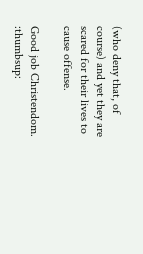(who deny that, of course) and yet they are scared for their lives to cause offense.

Good job Christendom. :thumbsup: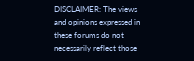DISCLAIMER: The views and opinions expressed in these forums do not necessarily reflect those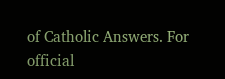of Catholic Answers. For official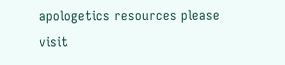apologetics resources please visit